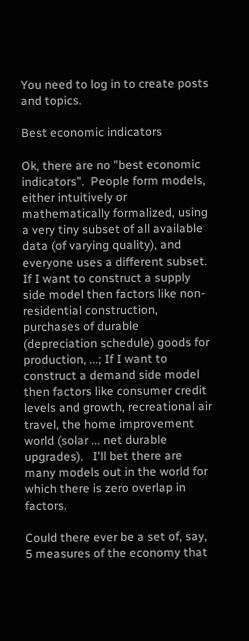You need to log in to create posts and topics.

Best economic indicators

Ok, there are no "best economic indicators".  People form models, either intuitively or mathematically formalized, using a very tiny subset of all available data (of varying quality), and everyone uses a different subset.  If I want to construct a supply side model then factors like non-residential construction,  purchases of durable (depreciation schedule) goods for production, ...; If I want to construct a demand side model then factors like consumer credit levels and growth, recreational air travel, the home improvement world (solar ... net durable upgrades).   I'll bet there are many models out in the world for which there is zero overlap in factors.

Could there ever be a set of, say, 5 measures of the economy that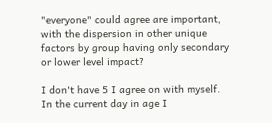"everyone" could agree are important, with the dispersion in other unique factors by group having only secondary or lower level impact?

I don't have 5 I agree on with myself.   In the current day in age I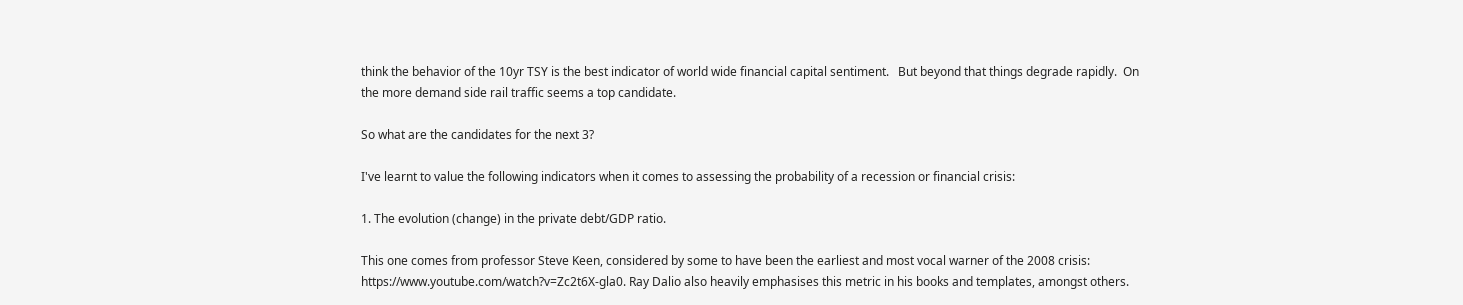think the behavior of the 10yr TSY is the best indicator of world wide financial capital sentiment.   But beyond that things degrade rapidly.  On the more demand side rail traffic seems a top candidate.

So what are the candidates for the next 3?

I've learnt to value the following indicators when it comes to assessing the probability of a recession or financial crisis:

1. The evolution (change) in the private debt/GDP ratio.

This one comes from professor Steve Keen, considered by some to have been the earliest and most vocal warner of the 2008 crisis: https://www.youtube.com/watch?v=Zc2t6X-gla0. Ray Dalio also heavily emphasises this metric in his books and templates, amongst others.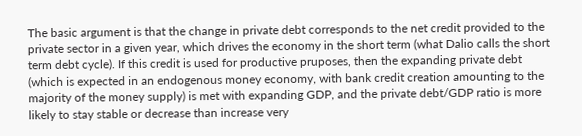The basic argument is that the change in private debt corresponds to the net credit provided to the private sector in a given year, which drives the economy in the short term (what Dalio calls the short term debt cycle). If this credit is used for productive pruposes, then the expanding private debt (which is expected in an endogenous money economy, with bank credit creation amounting to the majority of the money supply) is met with expanding GDP, and the private debt/GDP ratio is more likely to stay stable or decrease than increase very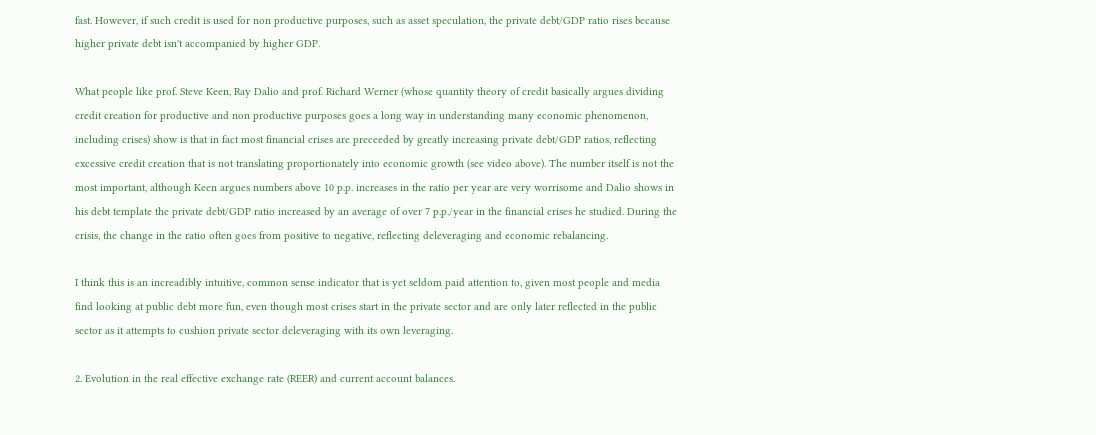fast. However, if such credit is used for non productive purposes, such as asset speculation, the private debt/GDP ratio rises because higher private debt isn't accompanied by higher GDP.

What people like prof. Steve Keen, Ray Dalio and prof. Richard Werner (whose quantity theory of credit basically argues dividing credit creation for productive and non productive purposes goes a long way in understanding many economic phenomenon, including crises) show is that in fact most financial crises are preceeded by greatly increasing private debt/GDP ratios, reflecting excessive credit creation that is not translating proportionately into economic growth (see video above). The number itself is not the most important, although Keen argues numbers above 10 p.p. increases in the ratio per year are very worrisome and Dalio shows in his debt template the private debt/GDP ratio increased by an average of over 7 p.p./year in the financial crises he studied. During the crisis, the change in the ratio often goes from positive to negative, reflecting deleveraging and economic rebalancing.

I think this is an increadibly intuitive, common sense indicator that is yet seldom paid attention to, given most people and media find looking at public debt more fun, even though most crises start in the private sector and are only later reflected in the public sector as it attempts to cushion private sector deleveraging with its own leveraging.

2. Evolution in the real effective exchange rate (REER) and current account balances.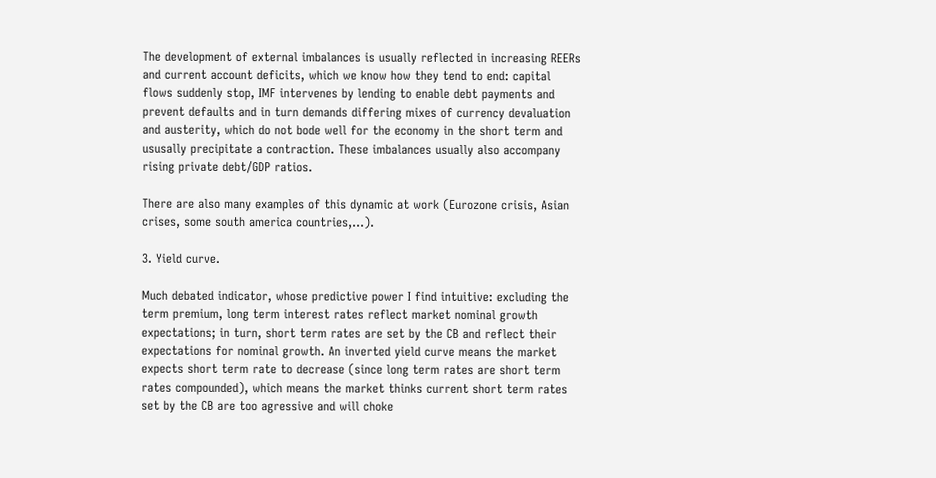The development of external imbalances is usually reflected in increasing REERs and current account deficits, which we know how they tend to end: capital flows suddenly stop, IMF intervenes by lending to enable debt payments and prevent defaults and in turn demands differing mixes of currency devaluation and austerity, which do not bode well for the economy in the short term and ususally precipitate a contraction. These imbalances usually also accompany rising private debt/GDP ratios.

There are also many examples of this dynamic at work (Eurozone crisis, Asian crises, some south america countries,...).

3. Yield curve.

Much debated indicator, whose predictive power I find intuitive: excluding the term premium, long term interest rates reflect market nominal growth expectations; in turn, short term rates are set by the CB and reflect their expectations for nominal growth. An inverted yield curve means the market expects short term rate to decrease (since long term rates are short term rates compounded), which means the market thinks current short term rates set by the CB are too agressive and will choke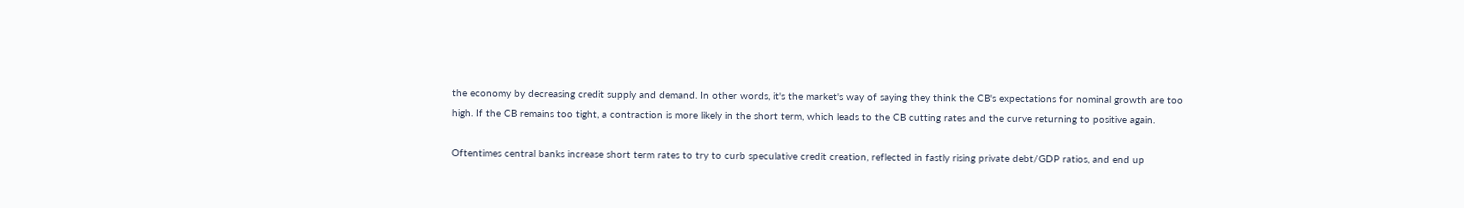the economy by decreasing credit supply and demand. In other words, it's the market's way of saying they think the CB's expectations for nominal growth are too high. If the CB remains too tight, a contraction is more likely in the short term, which leads to the CB cutting rates and the curve returning to positive again.

Oftentimes central banks increase short term rates to try to curb speculative credit creation, reflected in fastly rising private debt/GDP ratios, and end up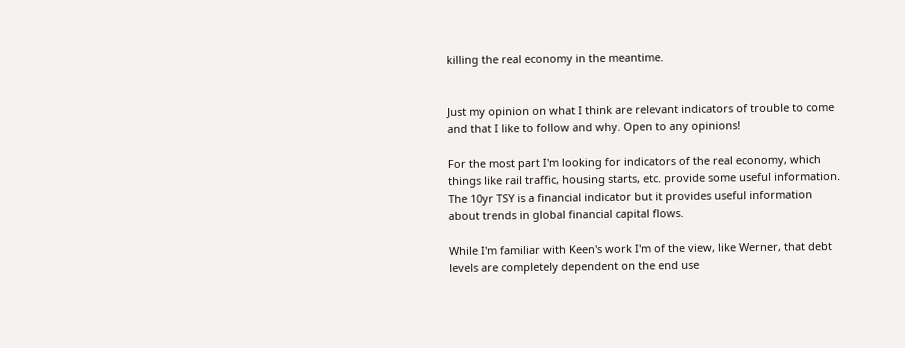killing the real economy in the meantime.


Just my opinion on what I think are relevant indicators of trouble to come and that I like to follow and why. Open to any opinions!

For the most part I'm looking for indicators of the real economy, which things like rail traffic, housing starts, etc. provide some useful information.   The 10yr TSY is a financial indicator but it provides useful information about trends in global financial capital flows.

While I'm familiar with Keen's work I'm of the view, like Werner, that debt levels are completely dependent on the end use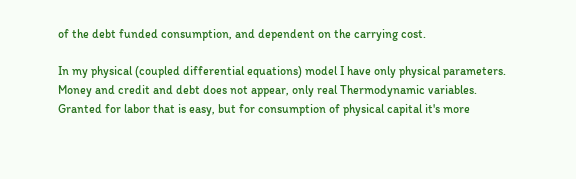of the debt funded consumption, and dependent on the carrying cost.

In my physical (coupled differential equations) model I have only physical parameters.  Money and credit and debt does not appear, only real Thermodynamic variables.   Granted for labor that is easy, but for consumption of physical capital it's more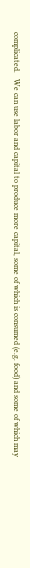complicated.   We can use labor and capital to produce more capital, some of which is consumed (e.g. food) and some of which may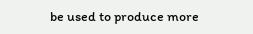be used to produce more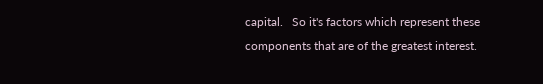capital.   So it's factors which represent these components that are of the greatest interest.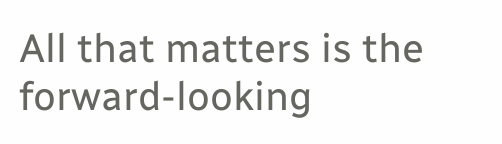All that matters is the forward-looking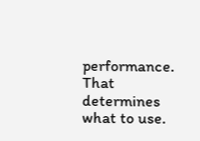performance.  That determines what to use.